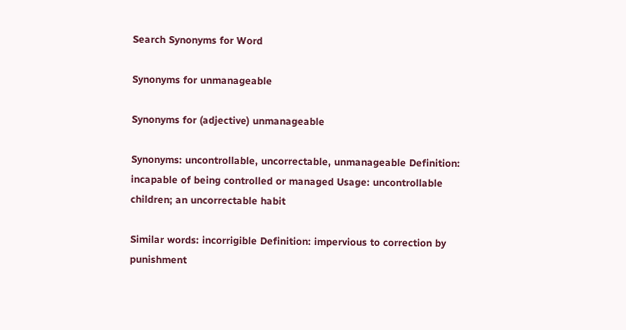Search Synonyms for Word

Synonyms for unmanageable

Synonyms for (adjective) unmanageable

Synonyms: uncontrollable, uncorrectable, unmanageable Definition: incapable of being controlled or managed Usage: uncontrollable children; an uncorrectable habit

Similar words: incorrigible Definition: impervious to correction by punishment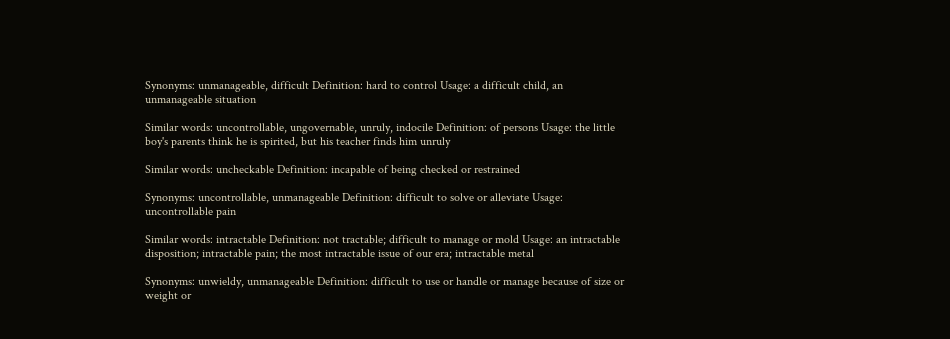Synonyms: unmanageable, difficult Definition: hard to control Usage: a difficult child, an unmanageable situation

Similar words: uncontrollable, ungovernable, unruly, indocile Definition: of persons Usage: the little boy's parents think he is spirited, but his teacher finds him unruly

Similar words: uncheckable Definition: incapable of being checked or restrained

Synonyms: uncontrollable, unmanageable Definition: difficult to solve or alleviate Usage: uncontrollable pain

Similar words: intractable Definition: not tractable; difficult to manage or mold Usage: an intractable disposition; intractable pain; the most intractable issue of our era; intractable metal

Synonyms: unwieldy, unmanageable Definition: difficult to use or handle or manage because of size or weight or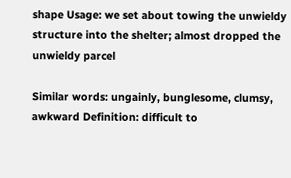shape Usage: we set about towing the unwieldy structure into the shelter; almost dropped the unwieldy parcel

Similar words: ungainly, bunglesome, clumsy, awkward Definition: difficult to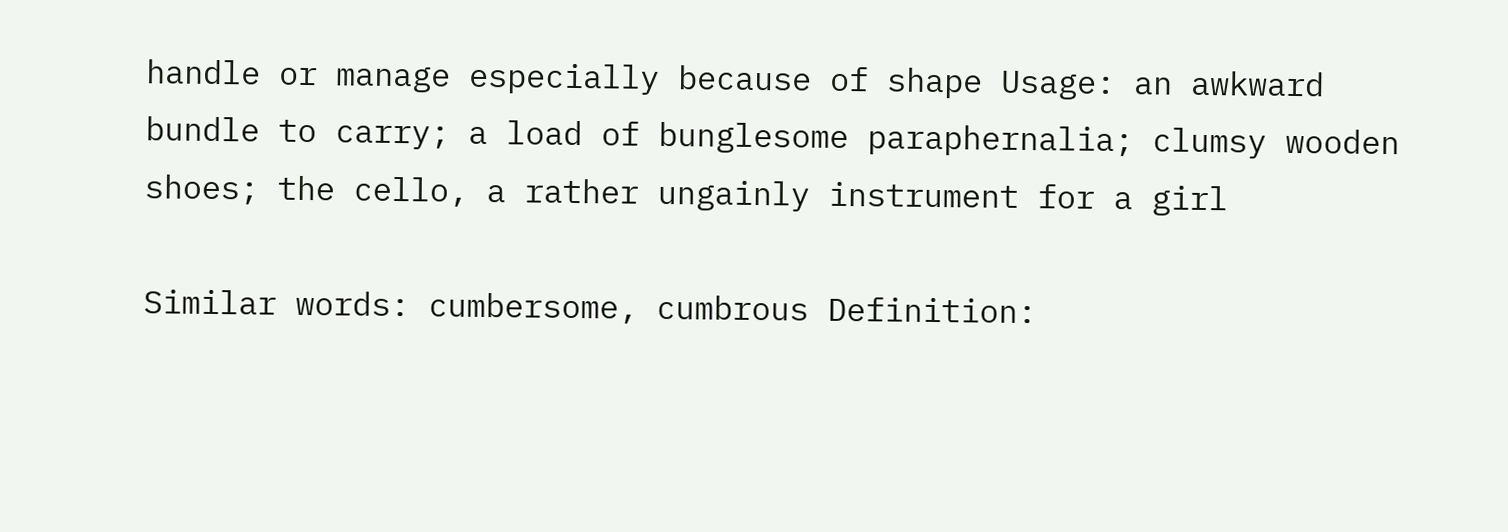handle or manage especially because of shape Usage: an awkward bundle to carry; a load of bunglesome paraphernalia; clumsy wooden shoes; the cello, a rather ungainly instrument for a girl

Similar words: cumbersome, cumbrous Definition: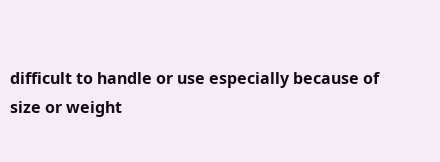difficult to handle or use especially because of size or weight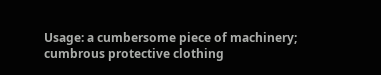Usage: a cumbersome piece of machinery; cumbrous protective clothing